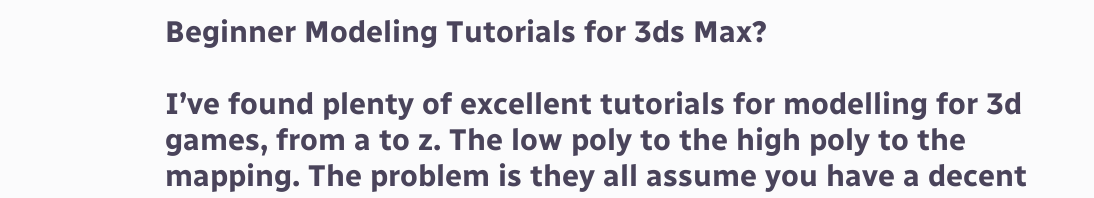Beginner Modeling Tutorials for 3ds Max?

I’ve found plenty of excellent tutorials for modelling for 3d games, from a to z. The low poly to the high poly to the mapping. The problem is they all assume you have a decent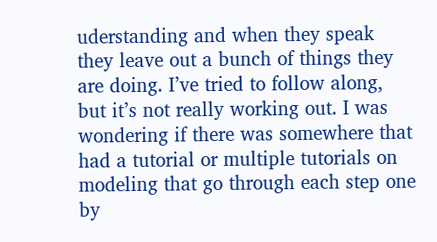uderstanding and when they speak they leave out a bunch of things they are doing. I’ve tried to follow along, but it’s not really working out. I was wondering if there was somewhere that had a tutorial or multiple tutorials on modeling that go through each step one by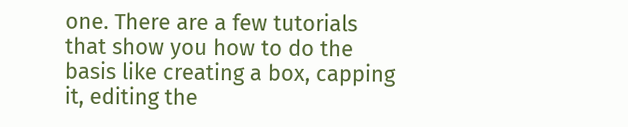one. There are a few tutorials that show you how to do the basis like creating a box, capping it, editing the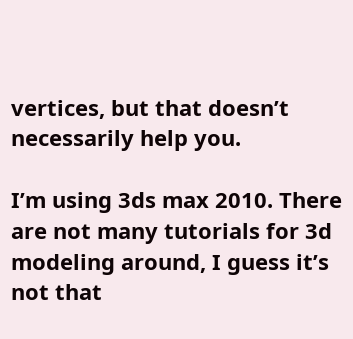vertices, but that doesn’t necessarily help you.

I’m using 3ds max 2010. There are not many tutorials for 3d modeling around, I guess it’s not that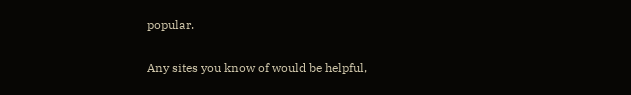popular.

Any sites you know of would be helpful,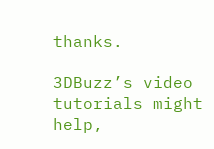thanks.

3DBuzz’s video tutorials might help,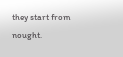they start from nought.